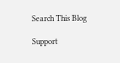Search This Blog

Support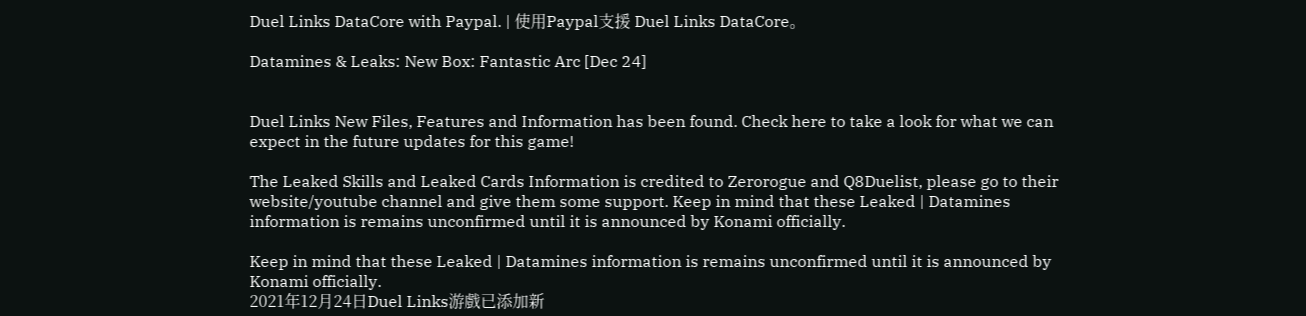Duel Links DataCore with Paypal. | 使用Paypal支援 Duel Links DataCore。

Datamines & Leaks: New Box: Fantastic Arc [Dec 24]


Duel Links New Files, Features and Information has been found. Check here to take a look for what we can expect in the future updates for this game!

The Leaked Skills and Leaked Cards Information is credited to Zerorogue and Q8Duelist, please go to their website/youtube channel and give them some support. Keep in mind that these Leaked | Datamines information is remains unconfirmed until it is announced by Konami officially.

Keep in mind that these Leaked | Datamines information is remains unconfirmed until it is announced by Konami officially.
2021年12月24日Duel Links游戲已添加新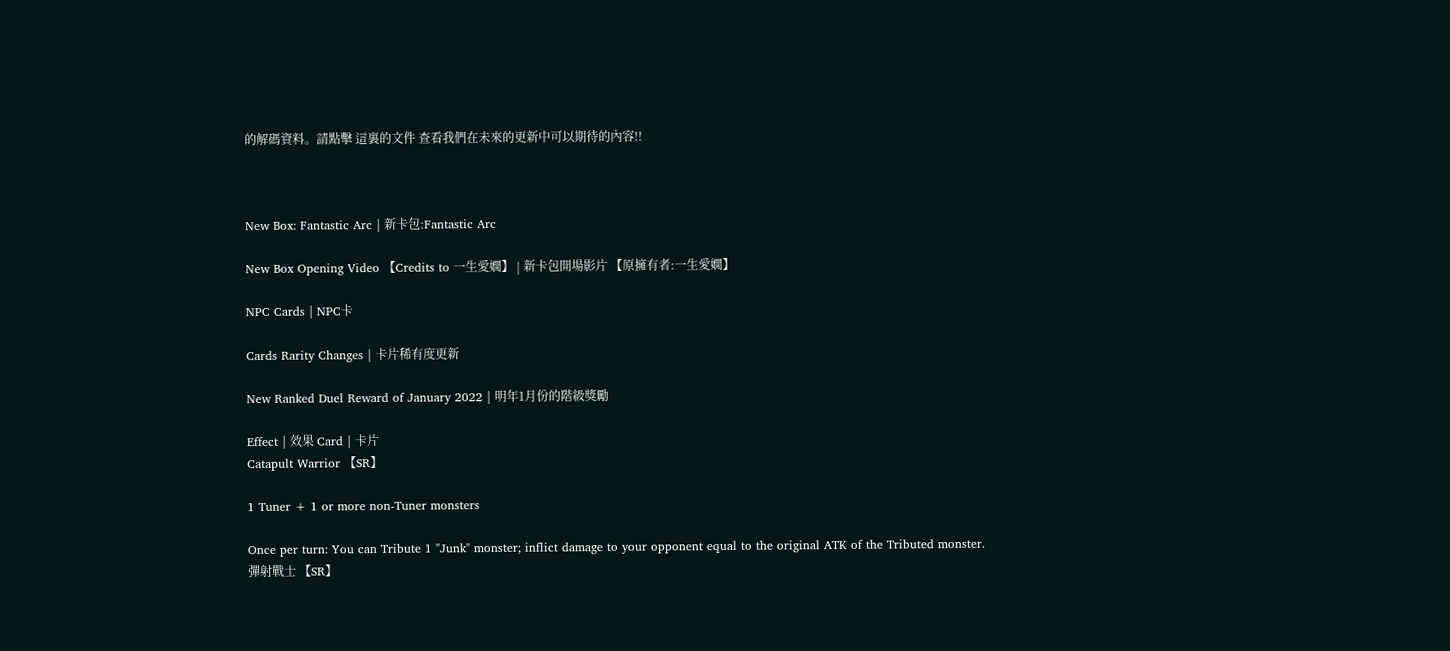的解碼資料。請點擊 這裏的文件 查看我們在未來的更新中可以期待的內容!!



New Box: Fantastic Arc | 新卡包:Fantastic Arc

New Box Opening Video 【Credits to 一生愛嫺】 | 新卡包開場影片 【原擁有者:一生愛嫺】

NPC Cards | NPC卡

Cards Rarity Changes | 卡片稀有度更新

New Ranked Duel Reward of January 2022 | 明年1月份的階級獎勵

Effect | 效果 Card | 卡片
Catapult Warrior 【SR】

1 Tuner + 1 or more non-Tuner monsters

Once per turn: You can Tribute 1 "Junk" monster; inflict damage to your opponent equal to the original ATK of the Tributed monster.
彈射戰士 【SR】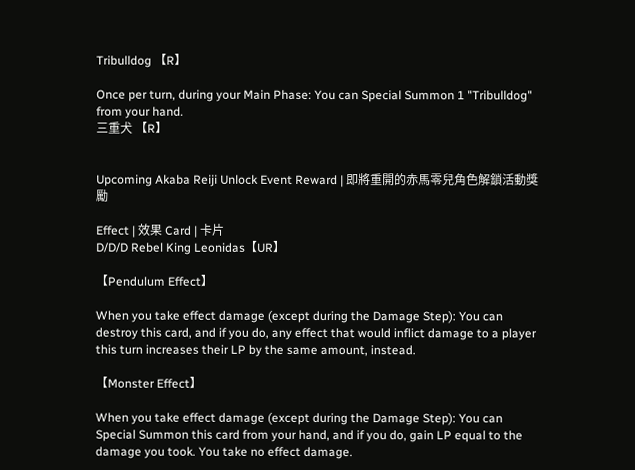Tribulldog 【R】

Once per turn, during your Main Phase: You can Special Summon 1 "Tribulldog" from your hand.
三重犬 【R】


Upcoming Akaba Reiji Unlock Event Reward | 即將重開的赤馬零兒角色解鎖活動獎勵

Effect | 效果 Card | 卡片
D/D/D Rebel King Leonidas【UR】

【Pendulum Effect】

When you take effect damage (except during the Damage Step): You can destroy this card, and if you do, any effect that would inflict damage to a player this turn increases their LP by the same amount, instead.

【Monster Effect】

When you take effect damage (except during the Damage Step): You can Special Summon this card from your hand, and if you do, gain LP equal to the damage you took. You take no effect damage.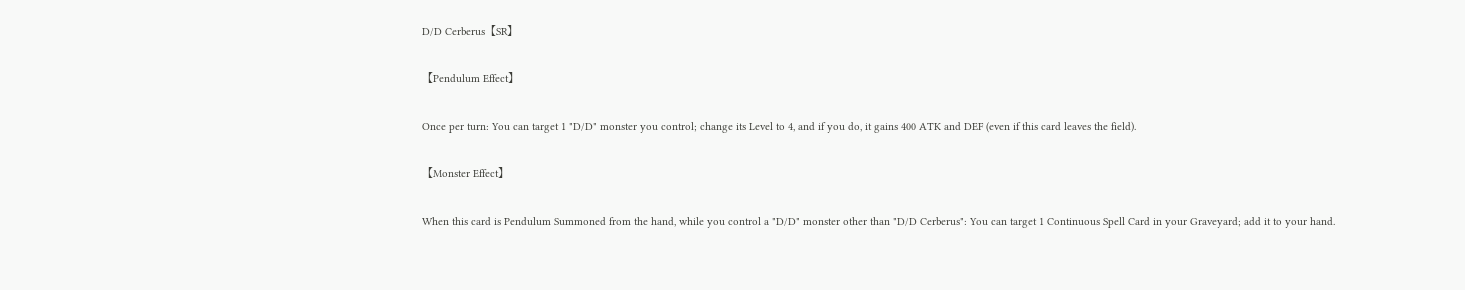D/D Cerberus【SR】

【Pendulum Effect】

Once per turn: You can target 1 "D/D" monster you control; change its Level to 4, and if you do, it gains 400 ATK and DEF (even if this card leaves the field).

【Monster Effect】

When this card is Pendulum Summoned from the hand, while you control a "D/D" monster other than "D/D Cerberus": You can target 1 Continuous Spell Card in your Graveyard; add it to your hand.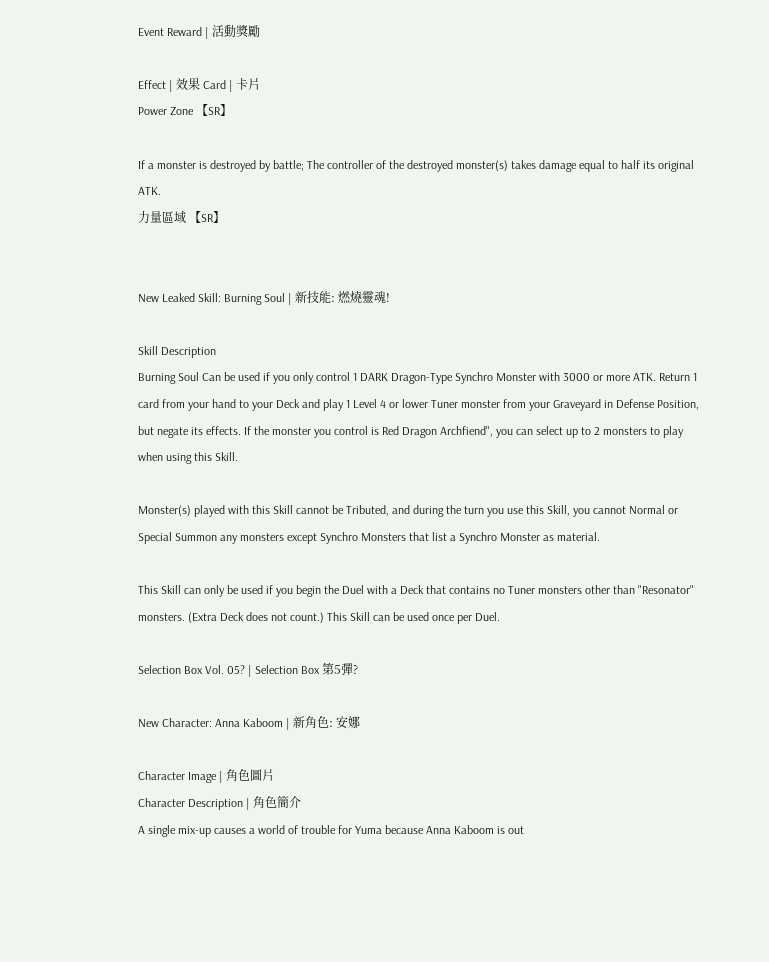Event Reward | 活動獎勵

Effect | 效果 Card | 卡片
Power Zone 【SR】

If a monster is destroyed by battle; The controller of the destroyed monster(s) takes damage equal to half its original ATK.
力量區域 【SR】


New Leaked Skill: Burning Soul | 新技能: 燃燒靈魂!

Skill Description
Burning Soul Can be used if you only control 1 DARK Dragon-Type Synchro Monster with 3000 or more ATK. Return 1 card from your hand to your Deck and play 1 Level 4 or lower Tuner monster from your Graveyard in Defense Position, but negate its effects. If the monster you control is Red Dragon Archfiend", you can select up to 2 monsters to play when using this Skill.

Monster(s) played with this Skill cannot be Tributed, and during the turn you use this Skill, you cannot Normal or Special Summon any monsters except Synchro Monsters that list a Synchro Monster as material.

This Skill can only be used if you begin the Duel with a Deck that contains no Tuner monsters other than "Resonator" monsters. (Extra Deck does not count.) This Skill can be used once per Duel.

Selection Box Vol. 05? | Selection Box 第5彈?

New Character: Anna Kaboom | 新角色: 安娜

Character Image | 角色圖片
Character Description | 角色簡介
A single mix-up causes a world of trouble for Yuma because Anna Kaboom is out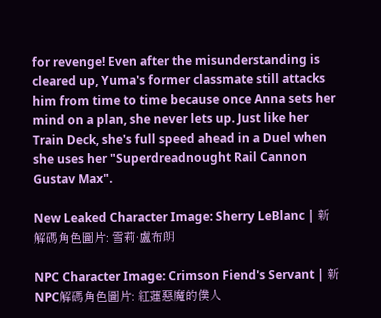for revenge! Even after the misunderstanding is cleared up, Yuma's former classmate still attacks him from time to time because once Anna sets her mind on a plan, she never lets up. Just like her Train Deck, she's full speed ahead in a Duel when she uses her "Superdreadnought Rail Cannon Gustav Max".

New Leaked Character Image: Sherry LeBlanc | 新解碼角色圖片: 雪莉·盧布朗

NPC Character Image: Crimson Fiend's Servant | 新NPC解碼角色圖片: 紅蓮惡魔的僕人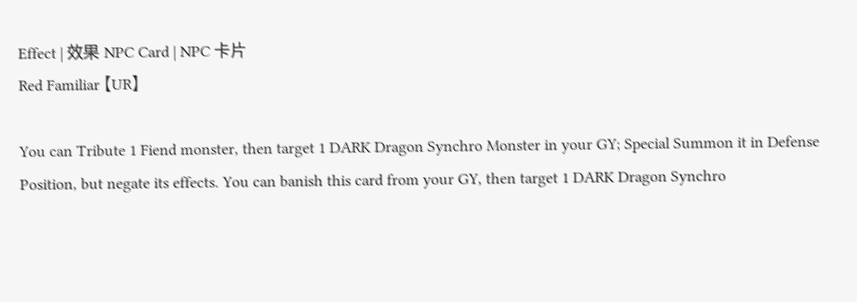Effect | 效果 NPC Card | NPC 卡片
Red Familiar 【UR】

You can Tribute 1 Fiend monster, then target 1 DARK Dragon Synchro Monster in your GY; Special Summon it in Defense Position, but negate its effects. You can banish this card from your GY, then target 1 DARK Dragon Synchro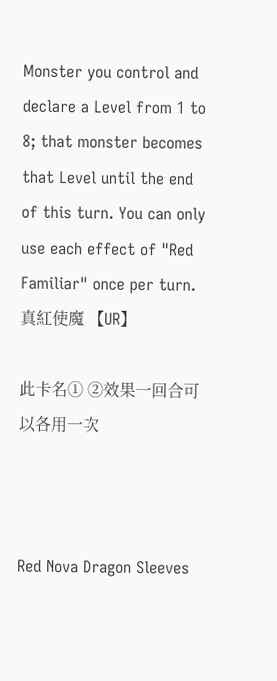Monster you control and declare a Level from 1 to 8; that monster becomes that Level until the end of this turn. You can only use each effect of "Red Familiar" once per turn.
真紅使魔 【UR】

此卡名① ②效果一回合可以各用一次



Red Nova Dragon Sleeves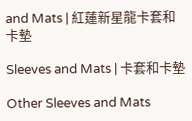and Mats | 紅蓮新星龍卡套和卡墊

Sleeves and Mats | 卡套和卡墊

Other Sleeves and Mats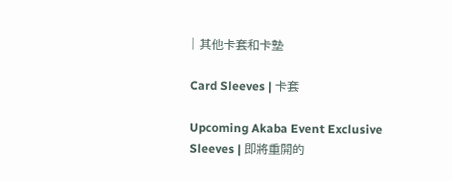| 其他卡套和卡墊

Card Sleeves | 卡套

Upcoming Akaba Event Exclusive Sleeves | 即將重開的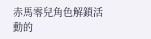赤馬零兒角色解鎖活動的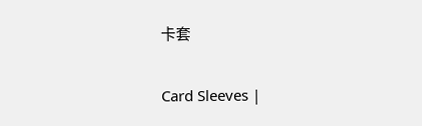卡套

Card Sleeves |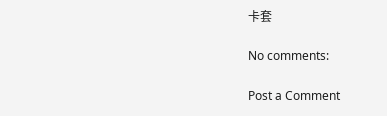卡套

No comments:

Post a Comment